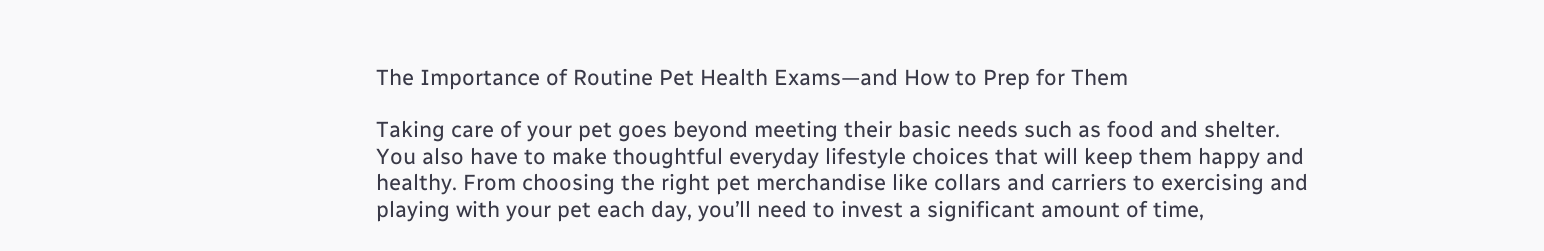The Importance of Routine Pet Health Exams—and How to Prep for Them

Taking care of your pet goes beyond meeting their basic needs such as food and shelter. You also have to make thoughtful everyday lifestyle choices that will keep them happy and healthy. From choosing the right pet merchandise like collars and carriers to exercising and playing with your pet each day, you’ll need to invest a significant amount of time,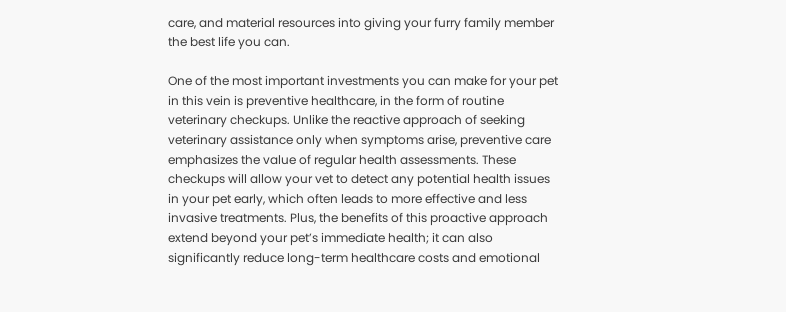care, and material resources into giving your furry family member the best life you can.

One of the most important investments you can make for your pet in this vein is preventive healthcare, in the form of routine veterinary checkups. Unlike the reactive approach of seeking veterinary assistance only when symptoms arise, preventive care emphasizes the value of regular health assessments. These
checkups will allow your vet to detect any potential health issues in your pet early, which often leads to more effective and less invasive treatments. Plus, the benefits of this proactive approach extend beyond your pet’s immediate health; it can also significantly reduce long-term healthcare costs and emotional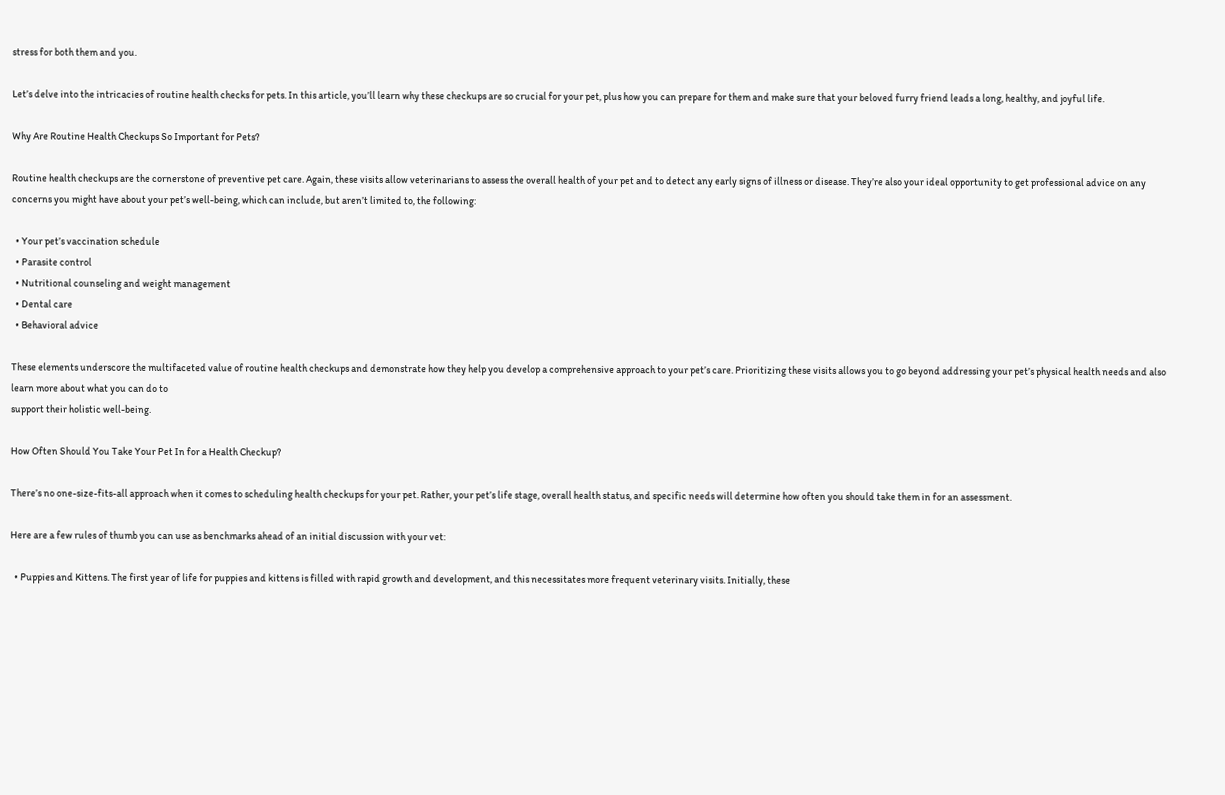stress for both them and you.

Let’s delve into the intricacies of routine health checks for pets. In this article, you’ll learn why these checkups are so crucial for your pet, plus how you can prepare for them and make sure that your beloved furry friend leads a long, healthy, and joyful life.

Why Are Routine Health Checkups So Important for Pets?

Routine health checkups are the cornerstone of preventive pet care. Again, these visits allow veterinarians to assess the overall health of your pet and to detect any early signs of illness or disease. They’re also your ideal opportunity to get professional advice on any concerns you might have about your pet’s well-being, which can include, but aren’t limited to, the following:

  • Your pet’s vaccination schedule
  • Parasite control
  • Nutritional counseling and weight management
  • Dental care
  • Behavioral advice

These elements underscore the multifaceted value of routine health checkups and demonstrate how they help you develop a comprehensive approach to your pet’s care. Prioritizing these visits allows you to go beyond addressing your pet’s physical health needs and also learn more about what you can do to
support their holistic well-being.

How Often Should You Take Your Pet In for a Health Checkup?

There’s no one-size-fits-all approach when it comes to scheduling health checkups for your pet. Rather, your pet’s life stage, overall health status, and specific needs will determine how often you should take them in for an assessment.

Here are a few rules of thumb you can use as benchmarks ahead of an initial discussion with your vet:

  • Puppies and Kittens. The first year of life for puppies and kittens is filled with rapid growth and development, and this necessitates more frequent veterinary visits. Initially, these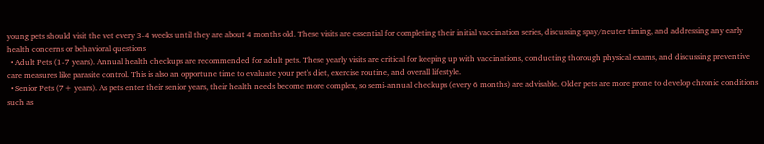young pets should visit the vet every 3-4 weeks until they are about 4 months old. These visits are essential for completing their initial vaccination series, discussing spay/neuter timing, and addressing any early health concerns or behavioral questions
  • Adult Pets (1-7 years). Annual health checkups are recommended for adult pets. These yearly visits are critical for keeping up with vaccinations, conducting thorough physical exams, and discussing preventive care measures like parasite control. This is also an opportune time to evaluate your pet's diet, exercise routine, and overall lifestyle.
  • Senior Pets (7+ years). As pets enter their senior years, their health needs become more complex, so semi-annual checkups (every 6 months) are advisable. Older pets are more prone to develop chronic conditions such as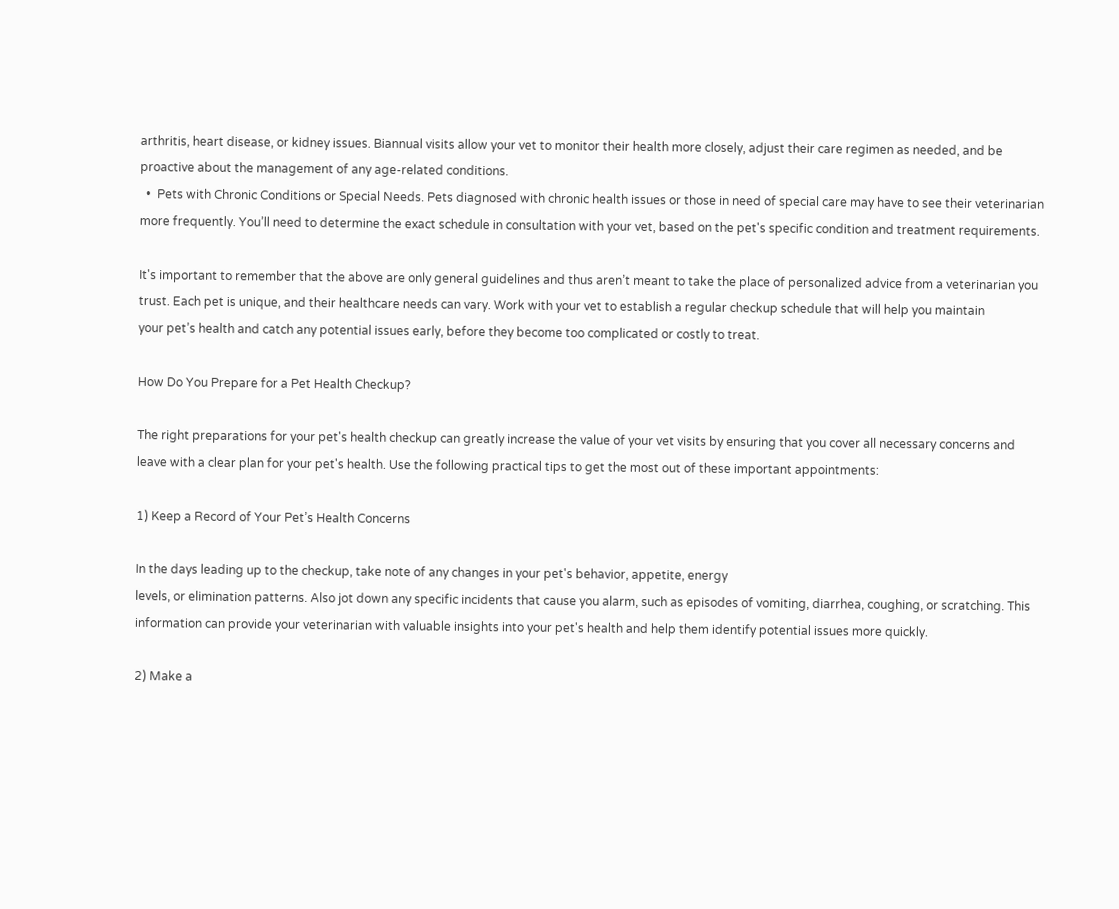arthritis, heart disease, or kidney issues. Biannual visits allow your vet to monitor their health more closely, adjust their care regimen as needed, and be proactive about the management of any age-related conditions.
  •  Pets with Chronic Conditions or Special Needs. Pets diagnosed with chronic health issues or those in need of special care may have to see their veterinarian more frequently. You’ll need to determine the exact schedule in consultation with your vet, based on the pet's specific condition and treatment requirements.

It's important to remember that the above are only general guidelines and thus aren’t meant to take the place of personalized advice from a veterinarian you trust. Each pet is unique, and their healthcare needs can vary. Work with your vet to establish a regular checkup schedule that will help you maintain
your pet’s health and catch any potential issues early, before they become too complicated or costly to treat.

How Do You Prepare for a Pet Health Checkup?

The right preparations for your pet's health checkup can greatly increase the value of your vet visits by ensuring that you cover all necessary concerns and leave with a clear plan for your pet's health. Use the following practical tips to get the most out of these important appointments:

1) Keep a Record of Your Pet’s Health Concerns

In the days leading up to the checkup, take note of any changes in your pet's behavior, appetite, energy
levels, or elimination patterns. Also jot down any specific incidents that cause you alarm, such as episodes of vomiting, diarrhea, coughing, or scratching. This information can provide your veterinarian with valuable insights into your pet's health and help them identify potential issues more quickly.

2) Make a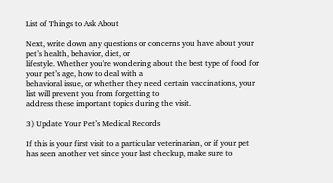List of Things to Ask About

Next, write down any questions or concerns you have about your pet’s health, behavior, diet, or
lifestyle. Whether you're wondering about the best type of food for your pet’s age, how to deal with a
behavioral issue, or whether they need certain vaccinations, your list will prevent you from forgetting to
address these important topics during the visit.

3) Update Your Pet’s Medical Records

If this is your first visit to a particular veterinarian, or if your pet has seen another vet since your last checkup, make sure to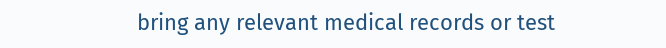bring any relevant medical records or test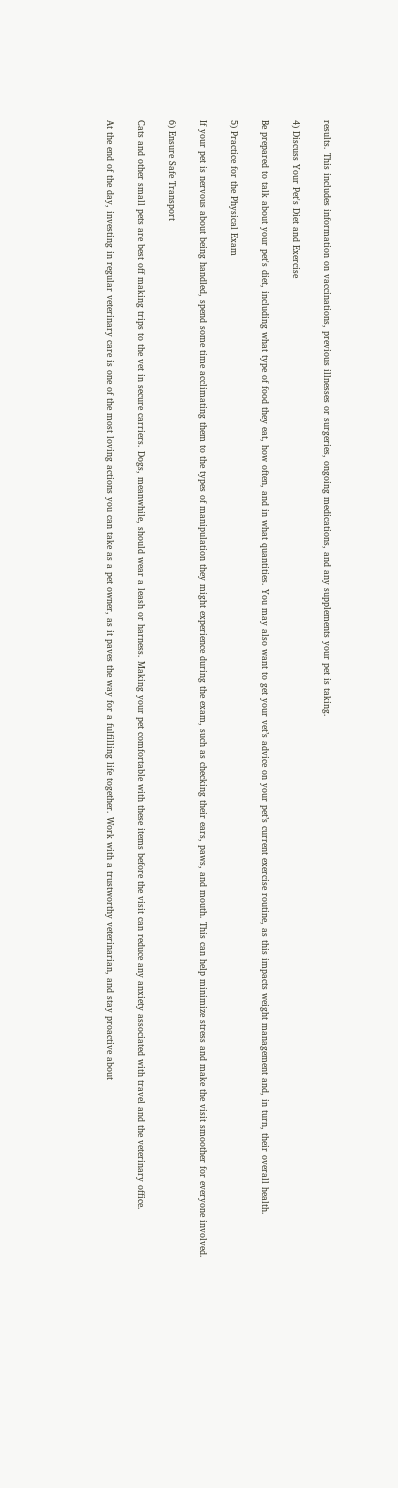results. This includes information on vaccinations, previous illnesses or surgeries, ongoing medications, and any supplements your pet is taking.

4) Discuss Your Pet's Diet and Exercise

Be prepared to talk about your pet's diet, including what type of food they eat, how often, and in what quantities. You may also want to get your vet’s advice on your pet’s current exercise routine, as this impacts weight management and, in turn, their overall health.

5) Practice for the Physical Exam

If your pet is nervous about being handled, spend some time acclimating them to the types of manipulation they might experience during the exam, such as checking their ears, paws, and mouth. This can help minimize stress and make the visit smoother for everyone involved.

6) Ensure Safe Transport

Cats and other small pets are best off making trips to the vet in secure carriers. Dogs, meanwhile, should wear a leash or harness. Making your pet comfortable with these items before the visit can reduce any anxiety associated with travel and the veterinary office.

At the end of the day, investing in regular veterinary care is one of the most loving actions you can take as a pet owner, as it paves the way for a fulfilling life together. Work with a trustworthy veterinarian, and stay proactive about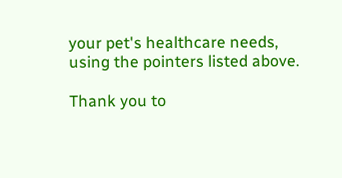your pet's healthcare needs, using the pointers listed above.

Thank you to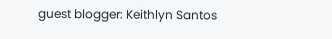guest blogger: Keithlyn Santos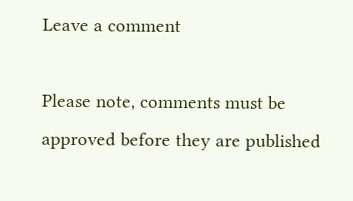Leave a comment

Please note, comments must be approved before they are published